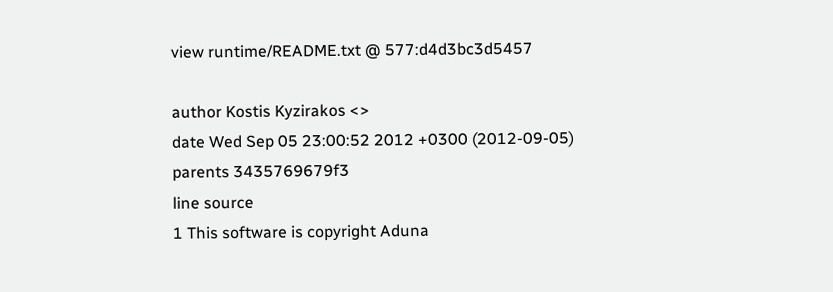view runtime/README.txt @ 577:d4d3bc3d5457

author Kostis Kyzirakos <>
date Wed Sep 05 23:00:52 2012 +0300 (2012-09-05)
parents 3435769679f3
line source
1 This software is copyright Aduna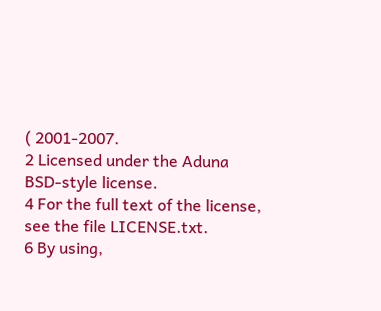( 2001-2007.
2 Licensed under the Aduna BSD-style license.
4 For the full text of the license, see the file LICENSE.txt.
6 By using,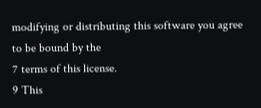modifying or distributing this software you agree to be bound by the
7 terms of this license.
9 This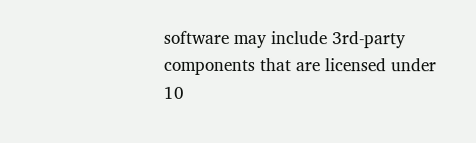software may include 3rd-party components that are licensed under
10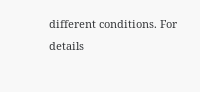different conditions. For details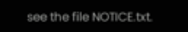see the file NOTICE.txt.